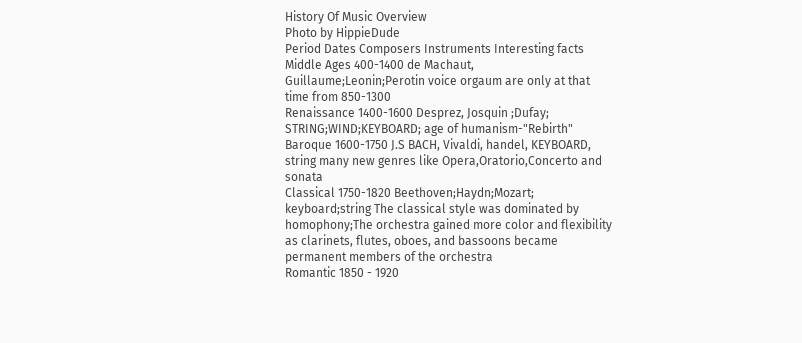History Of Music Overview
Photo by HippieDude
Period Dates Composers Instruments Interesting facts
Middle Ages 400-1400 de Machaut, Guillaume;Leonin;Perotin voice orgaum are only at that time from 850-1300
Renaissance 1400-1600 Desprez, Josquin ;Dufay; STRING;WIND;KEYBOARD; age of humanism-"Rebirth"
Baroque 1600-1750 J.S BACH, Vivaldi, handel, KEYBOARD, string many new genres like Opera,Oratorio,Concerto and sonata
Classical 1750-1820 Beethoven;Haydn;Mozart; keyboard;string The classical style was dominated by homophony;The orchestra gained more color and flexibility as clarinets, flutes, oboes, and bassoons became permanent members of the orchestra
Romantic 1850 - 1920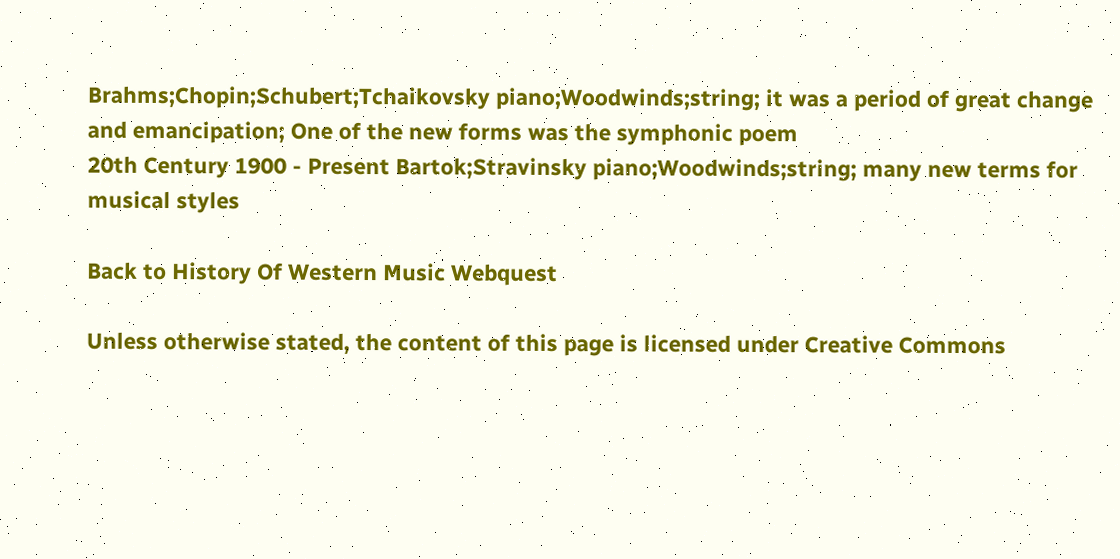Brahms;Chopin;Schubert;Tchaikovsky piano;Woodwinds;string; it was a period of great change and emancipation; One of the new forms was the symphonic poem
20th Century 1900 - Present Bartok;Stravinsky piano;Woodwinds;string; many new terms for musical styles

Back to History Of Western Music Webquest

Unless otherwise stated, the content of this page is licensed under Creative Commons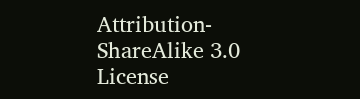Attribution-ShareAlike 3.0 License